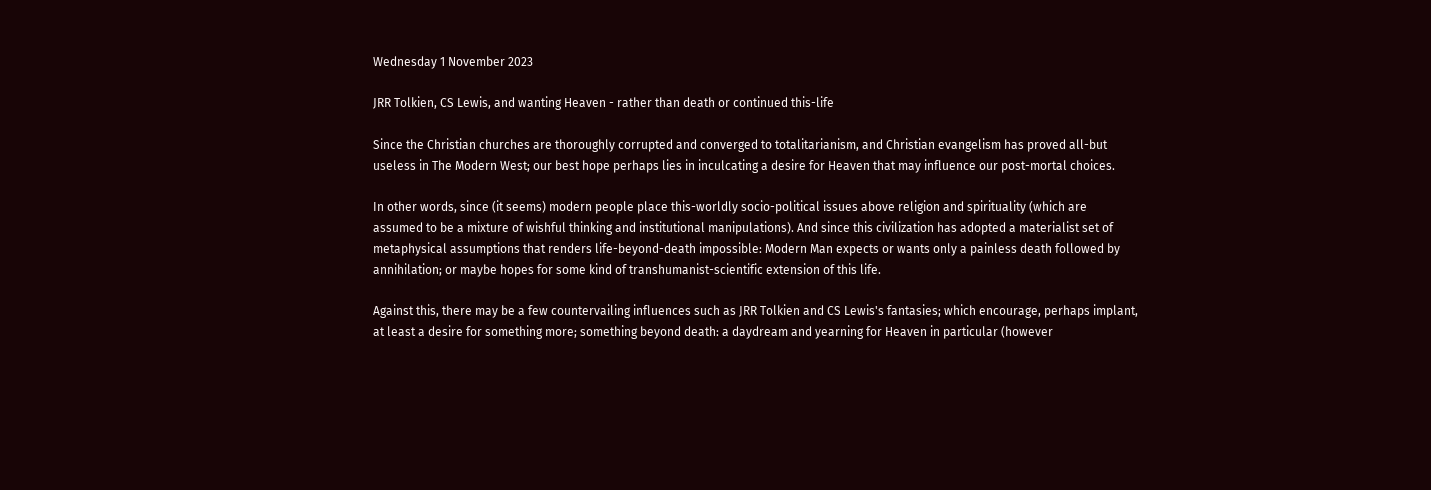Wednesday 1 November 2023

JRR Tolkien, CS Lewis, and wanting Heaven - rather than death or continued this-life

Since the Christian churches are thoroughly corrupted and converged to totalitarianism, and Christian evangelism has proved all-but useless in The Modern West; our best hope perhaps lies in inculcating a desire for Heaven that may influence our post-mortal choices.

In other words, since (it seems) modern people place this-worldly socio-political issues above religion and spirituality (which are assumed to be a mixture of wishful thinking and institutional manipulations). And since this civilization has adopted a materialist set of metaphysical assumptions that renders life-beyond-death impossible: Modern Man expects or wants only a painless death followed by annihilation; or maybe hopes for some kind of transhumanist-scientific extension of this life.

Against this, there may be a few countervailing influences such as JRR Tolkien and CS Lewis's fantasies; which encourage, perhaps implant, at least a desire for something more; something beyond death: a daydream and yearning for Heaven in particular (however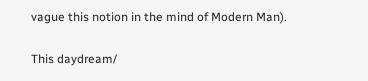vague this notion in the mind of Modern Man).

This daydream/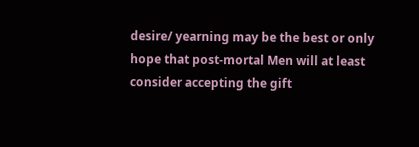desire/ yearning may be the best or only hope that post-mortal Men will at least consider accepting the gift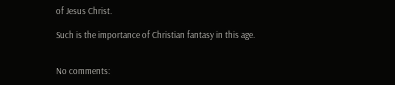of Jesus Christ.

Such is the importance of Christian fantasy in this age.


No comments: